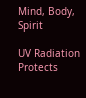Mind, Body, Spirit

UV Radiation Protects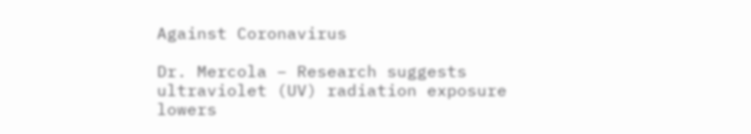Against Coronavirus

Dr. Mercola – Research suggests ultraviolet (UV) radiation exposure lowers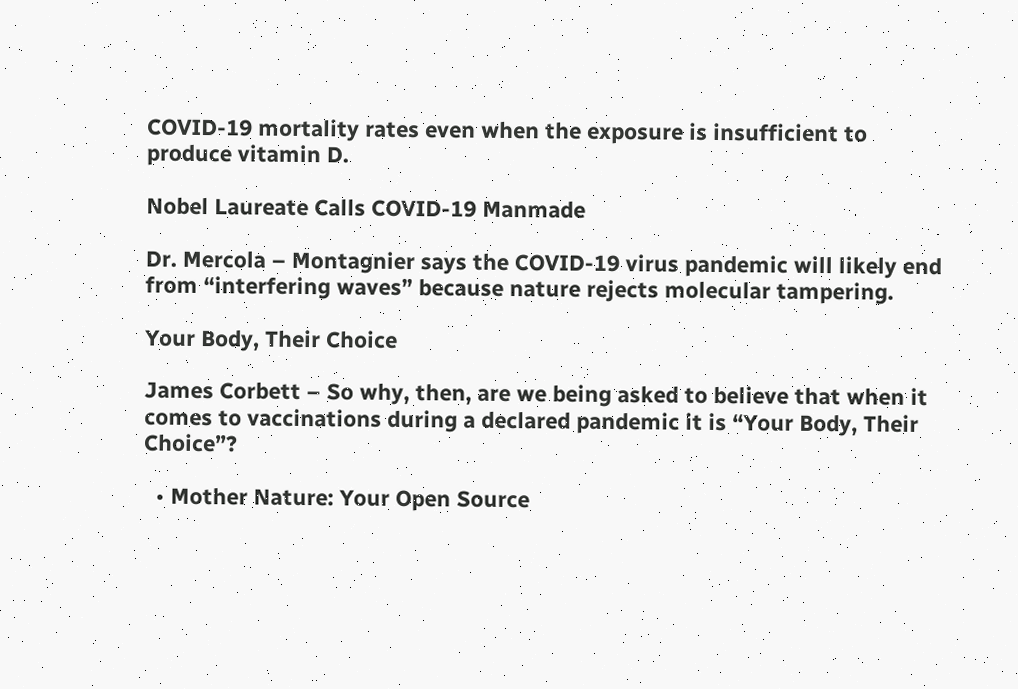COVID-19 mortality rates even when the exposure is insufficient to produce vitamin D.

Nobel Laureate Calls COVID-19 Manmade

Dr. Mercola – Montagnier says the COVID-19 virus pandemic will likely end from “interfering waves” because nature rejects molecular tampering.

Your Body, Their Choice

James Corbett – So why, then, are we being asked to believe that when it comes to vaccinations during a declared pandemic it is “Your Body, Their Choice”?

  • Mother Nature: Your Open Source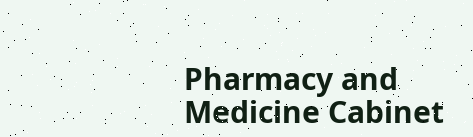Pharmacy and Medicine Cabinet